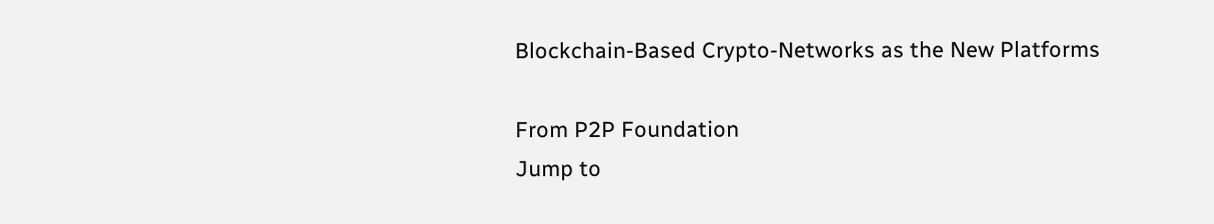Blockchain-Based Crypto-Networks as the New Platforms

From P2P Foundation
Jump to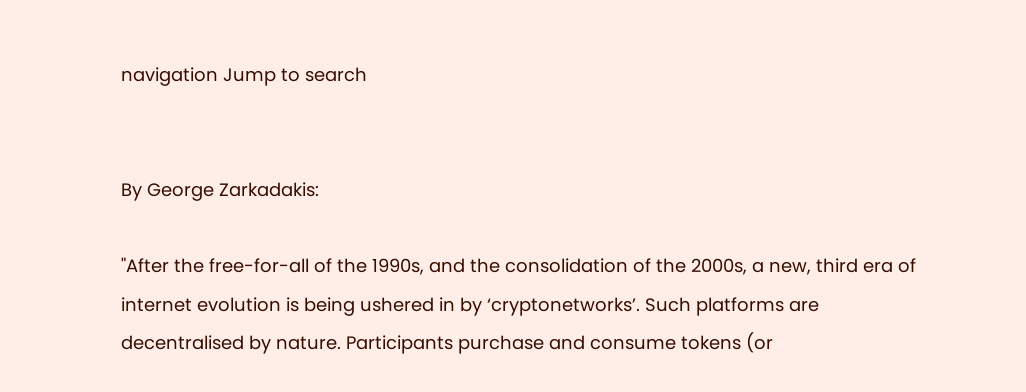navigation Jump to search


By George Zarkadakis:

"After the free-for-all of the 1990s, and the consolidation of the 2000s, a new, third era of internet evolution is being ushered in by ‘cryptonetworks’. Such platforms are decentralised by nature. Participants purchase and consume tokens (or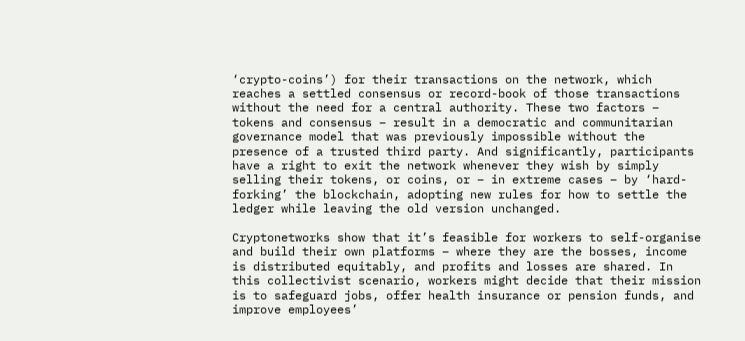‘crypto-coins’) for their transactions on the network, which reaches a settled consensus or record-book of those transactions without the need for a central authority. These two factors – tokens and consensus – result in a democratic and communitarian governance model that was previously impossible without the presence of a trusted third party. And significantly, participants have a right to exit the network whenever they wish by simply selling their tokens, or coins, or – in extreme cases – by ‘hard-forking’ the blockchain, adopting new rules for how to settle the ledger while leaving the old version unchanged.

Cryptonetworks show that it’s feasible for workers to self-organise and build their own platforms – where they are the bosses, income is distributed equitably, and profits and losses are shared. In this collectivist scenario, workers might decide that their mission is to safeguard jobs, offer health insurance or pension funds, and improve employees’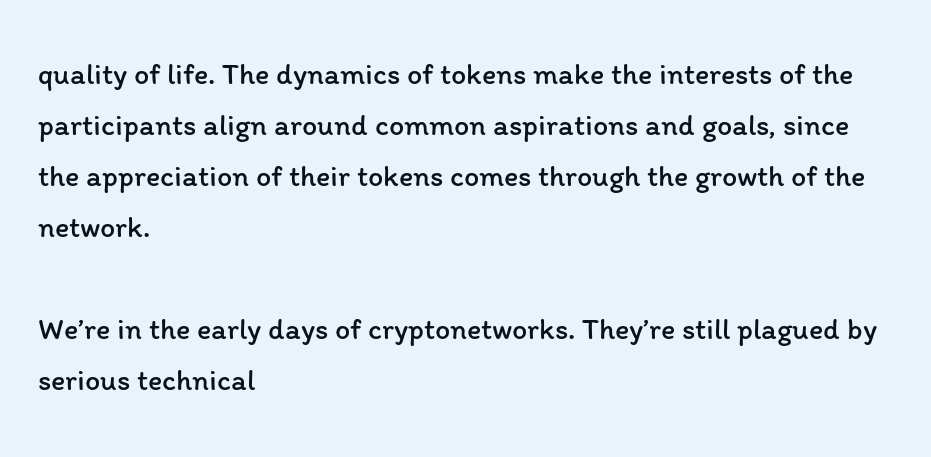quality of life. The dynamics of tokens make the interests of the participants align around common aspirations and goals, since the appreciation of their tokens comes through the growth of the network.

We’re in the early days of cryptonetworks. They’re still plagued by serious technical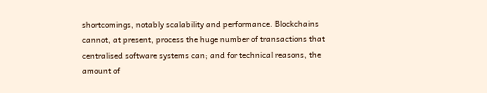shortcomings, notably scalability and performance. Blockchains cannot, at present, process the huge number of transactions that centralised software systems can; and for technical reasons, the amount of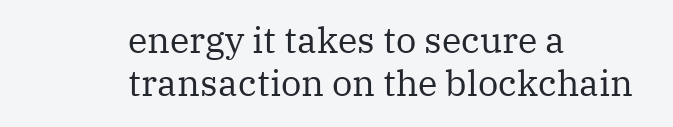energy it takes to secure a transaction on the blockchain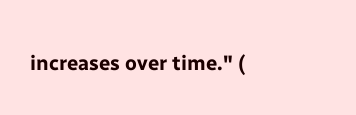increases over time." (